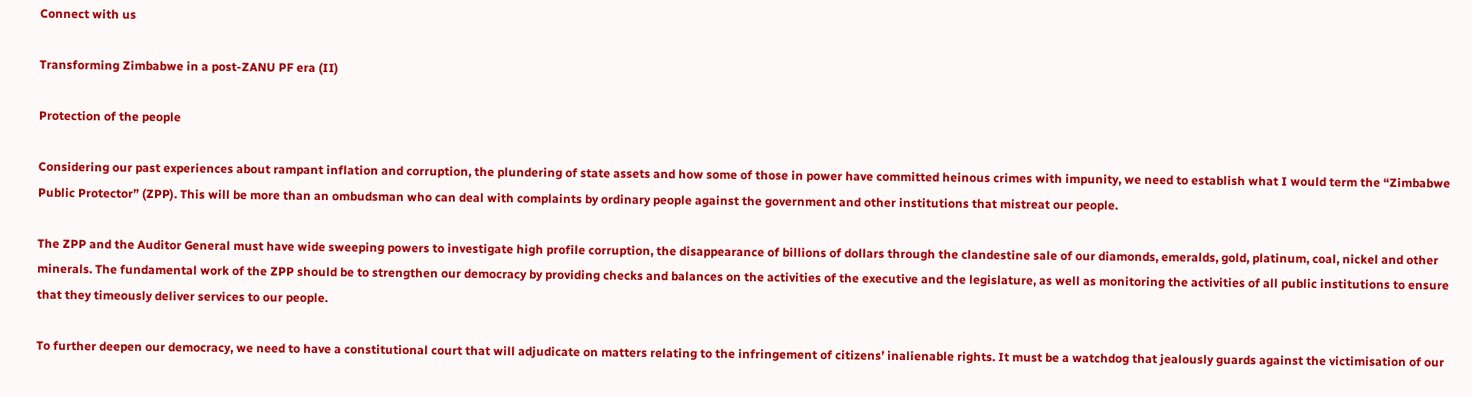Connect with us

Transforming Zimbabwe in a post-ZANU PF era (II)

Protection of the people

Considering our past experiences about rampant inflation and corruption, the plundering of state assets and how some of those in power have committed heinous crimes with impunity, we need to establish what I would term the “Zimbabwe Public Protector” (ZPP). This will be more than an ombudsman who can deal with complaints by ordinary people against the government and other institutions that mistreat our people.

The ZPP and the Auditor General must have wide sweeping powers to investigate high profile corruption, the disappearance of billions of dollars through the clandestine sale of our diamonds, emeralds, gold, platinum, coal, nickel and other minerals. The fundamental work of the ZPP should be to strengthen our democracy by providing checks and balances on the activities of the executive and the legislature, as well as monitoring the activities of all public institutions to ensure that they timeously deliver services to our people.

To further deepen our democracy, we need to have a constitutional court that will adjudicate on matters relating to the infringement of citizens’ inalienable rights. It must be a watchdog that jealously guards against the victimisation of our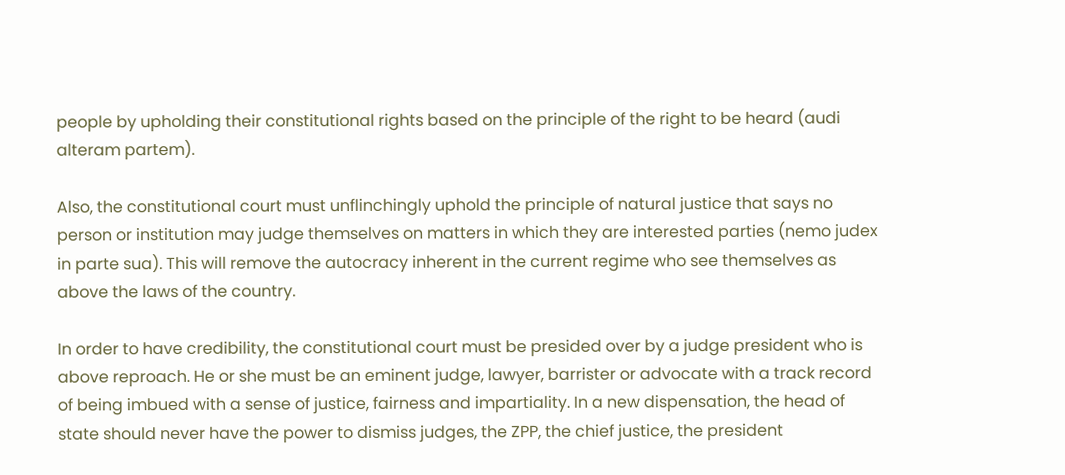people by upholding their constitutional rights based on the principle of the right to be heard (audi alteram partem).

Also, the constitutional court must unflinchingly uphold the principle of natural justice that says no person or institution may judge themselves on matters in which they are interested parties (nemo judex in parte sua). This will remove the autocracy inherent in the current regime who see themselves as above the laws of the country.

In order to have credibility, the constitutional court must be presided over by a judge president who is above reproach. He or she must be an eminent judge, lawyer, barrister or advocate with a track record of being imbued with a sense of justice, fairness and impartiality. In a new dispensation, the head of state should never have the power to dismiss judges, the ZPP, the chief justice, the president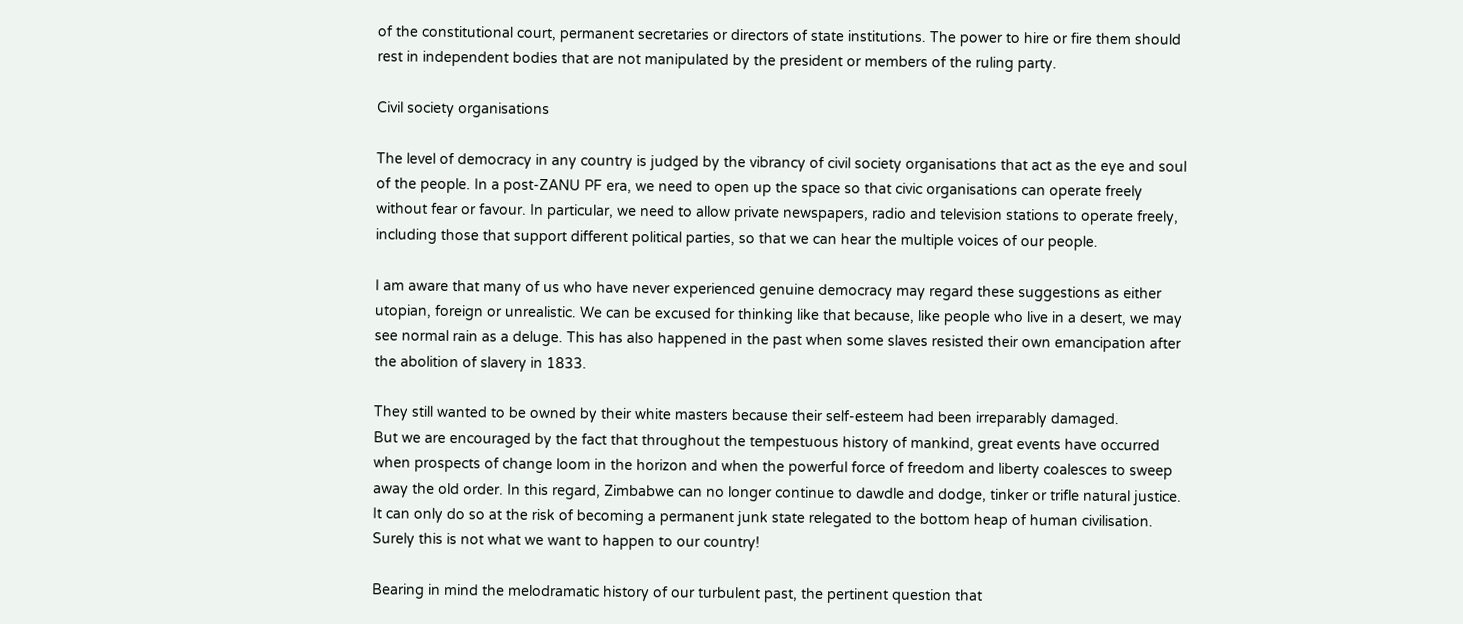of the constitutional court, permanent secretaries or directors of state institutions. The power to hire or fire them should rest in independent bodies that are not manipulated by the president or members of the ruling party.

Civil society organisations

The level of democracy in any country is judged by the vibrancy of civil society organisations that act as the eye and soul of the people. In a post-ZANU PF era, we need to open up the space so that civic organisations can operate freely without fear or favour. In particular, we need to allow private newspapers, radio and television stations to operate freely, including those that support different political parties, so that we can hear the multiple voices of our people.

I am aware that many of us who have never experienced genuine democracy may regard these suggestions as either utopian, foreign or unrealistic. We can be excused for thinking like that because, like people who live in a desert, we may see normal rain as a deluge. This has also happened in the past when some slaves resisted their own emancipation after the abolition of slavery in 1833.

They still wanted to be owned by their white masters because their self-esteem had been irreparably damaged.
But we are encouraged by the fact that throughout the tempestuous history of mankind, great events have occurred when prospects of change loom in the horizon and when the powerful force of freedom and liberty coalesces to sweep away the old order. In this regard, Zimbabwe can no longer continue to dawdle and dodge, tinker or trifle natural justice. It can only do so at the risk of becoming a permanent junk state relegated to the bottom heap of human civilisation. Surely this is not what we want to happen to our country!

Bearing in mind the melodramatic history of our turbulent past, the pertinent question that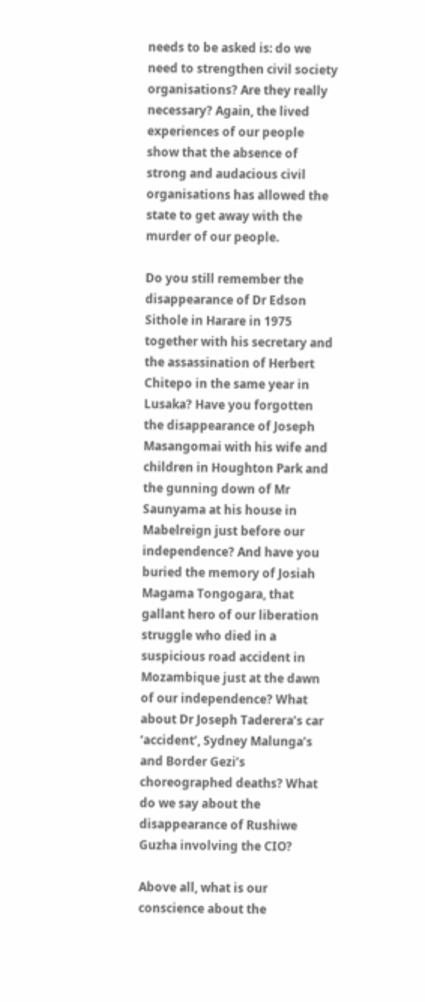needs to be asked is: do we need to strengthen civil society organisations? Are they really necessary? Again, the lived experiences of our people show that the absence of strong and audacious civil organisations has allowed the state to get away with the murder of our people.

Do you still remember the disappearance of Dr Edson Sithole in Harare in 1975 together with his secretary and the assassination of Herbert Chitepo in the same year in Lusaka? Have you forgotten the disappearance of Joseph Masangomai with his wife and children in Houghton Park and the gunning down of Mr Saunyama at his house in Mabelreign just before our independence? And have you buried the memory of Josiah Magama Tongogara, that gallant hero of our liberation struggle who died in a suspicious road accident in Mozambique just at the dawn of our independence? What about Dr Joseph Taderera’s car ‘accident’, Sydney Malunga’s and Border Gezi’s choreographed deaths? What do we say about the disappearance of Rushiwe Guzha involving the CIO?

Above all, what is our conscience about the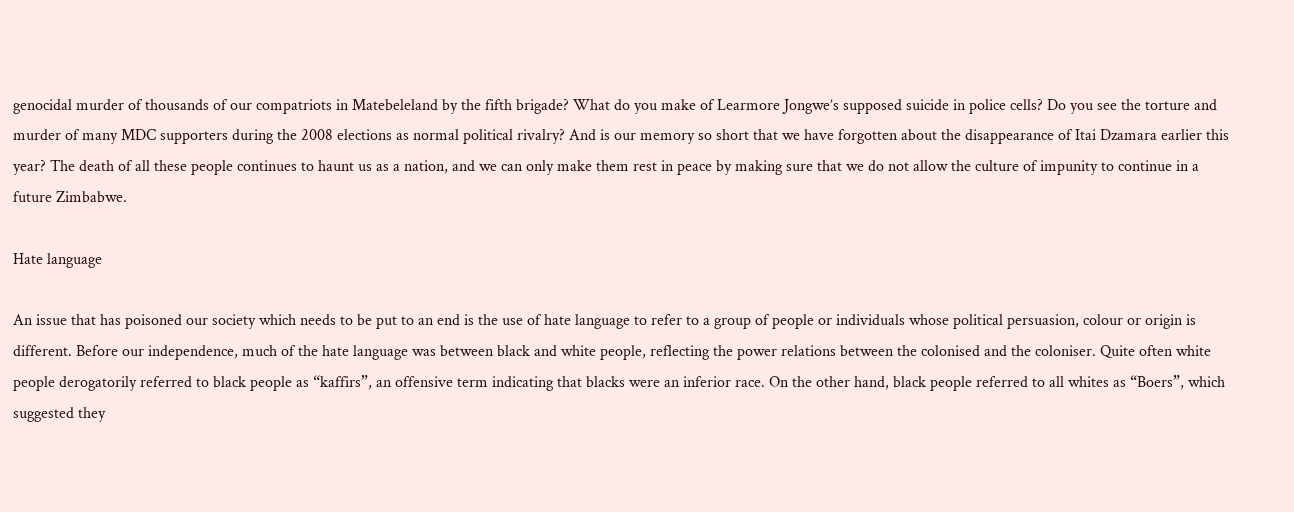genocidal murder of thousands of our compatriots in Matebeleland by the fifth brigade? What do you make of Learmore Jongwe’s supposed suicide in police cells? Do you see the torture and murder of many MDC supporters during the 2008 elections as normal political rivalry? And is our memory so short that we have forgotten about the disappearance of Itai Dzamara earlier this year? The death of all these people continues to haunt us as a nation, and we can only make them rest in peace by making sure that we do not allow the culture of impunity to continue in a future Zimbabwe.

Hate language

An issue that has poisoned our society which needs to be put to an end is the use of hate language to refer to a group of people or individuals whose political persuasion, colour or origin is different. Before our independence, much of the hate language was between black and white people, reflecting the power relations between the colonised and the coloniser. Quite often white people derogatorily referred to black people as “kaffirs”, an offensive term indicating that blacks were an inferior race. On the other hand, black people referred to all whites as “Boers”, which suggested they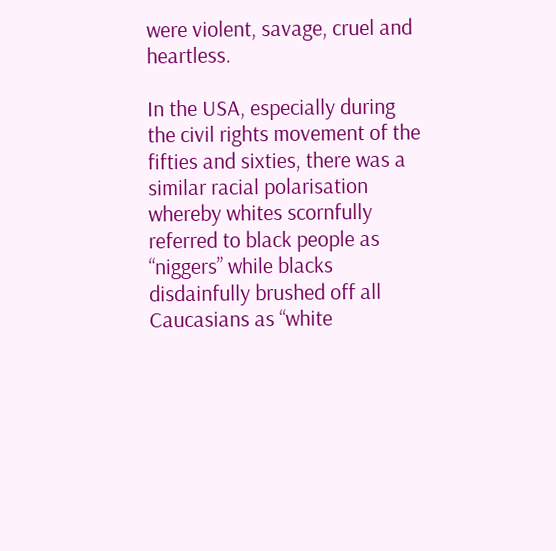were violent, savage, cruel and heartless.

In the USA, especially during the civil rights movement of the fifties and sixties, there was a similar racial polarisation whereby whites scornfully referred to black people as “niggers” while blacks disdainfully brushed off all Caucasians as “white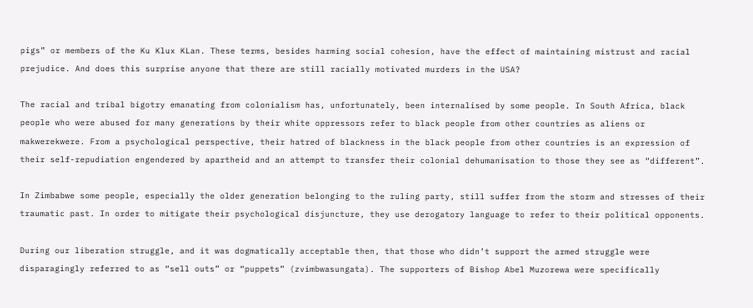pigs” or members of the Ku Klux KLan. These terms, besides harming social cohesion, have the effect of maintaining mistrust and racial prejudice. And does this surprise anyone that there are still racially motivated murders in the USA?

The racial and tribal bigotry emanating from colonialism has, unfortunately, been internalised by some people. In South Africa, black people who were abused for many generations by their white oppressors refer to black people from other countries as aliens or makwerekwere. From a psychological perspective, their hatred of blackness in the black people from other countries is an expression of their self-repudiation engendered by apartheid and an attempt to transfer their colonial dehumanisation to those they see as “different”.

In Zimbabwe some people, especially the older generation belonging to the ruling party, still suffer from the storm and stresses of their traumatic past. In order to mitigate their psychological disjuncture, they use derogatory language to refer to their political opponents.

During our liberation struggle, and it was dogmatically acceptable then, that those who didn’t support the armed struggle were disparagingly referred to as “sell outs” or “puppets” (zvimbwasungata). The supporters of Bishop Abel Muzorewa were specifically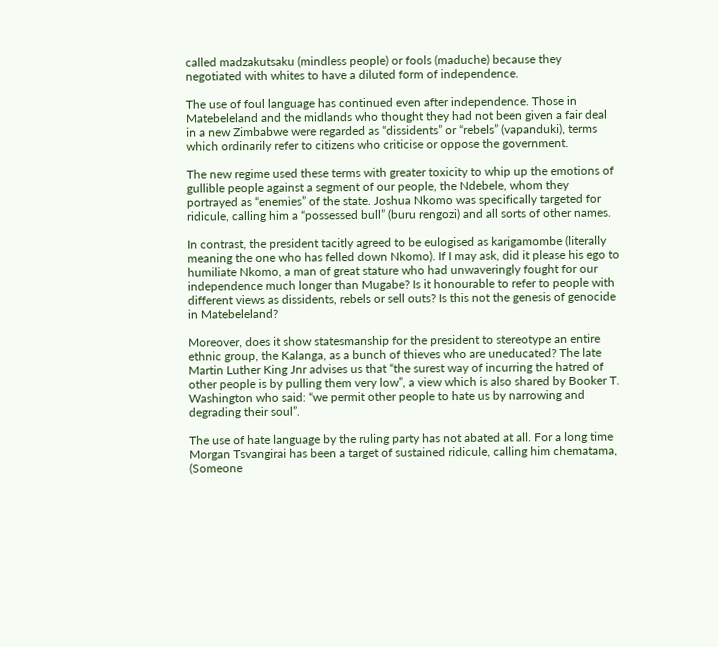called madzakutsaku (mindless people) or fools (maduche) because they negotiated with whites to have a diluted form of independence.

The use of foul language has continued even after independence. Those in Matebeleland and the midlands who thought they had not been given a fair deal in a new Zimbabwe were regarded as “dissidents” or “rebels” (vapanduki), terms which ordinarily refer to citizens who criticise or oppose the government.

The new regime used these terms with greater toxicity to whip up the emotions of gullible people against a segment of our people, the Ndebele, whom they portrayed as “enemies” of the state. Joshua Nkomo was specifically targeted for ridicule, calling him a “possessed bull” (buru rengozi) and all sorts of other names.

In contrast, the president tacitly agreed to be eulogised as karigamombe (literally meaning the one who has felled down Nkomo). If I may ask, did it please his ego to humiliate Nkomo, a man of great stature who had unwaveringly fought for our independence much longer than Mugabe? Is it honourable to refer to people with different views as dissidents, rebels or sell outs? Is this not the genesis of genocide in Matebeleland?

Moreover, does it show statesmanship for the president to stereotype an entire ethnic group, the Kalanga, as a bunch of thieves who are uneducated? The late Martin Luther King Jnr advises us that “the surest way of incurring the hatred of other people is by pulling them very low”, a view which is also shared by Booker T. Washington who said: “we permit other people to hate us by narrowing and degrading their soul”.

The use of hate language by the ruling party has not abated at all. For a long time Morgan Tsvangirai has been a target of sustained ridicule, calling him chematama, (Someone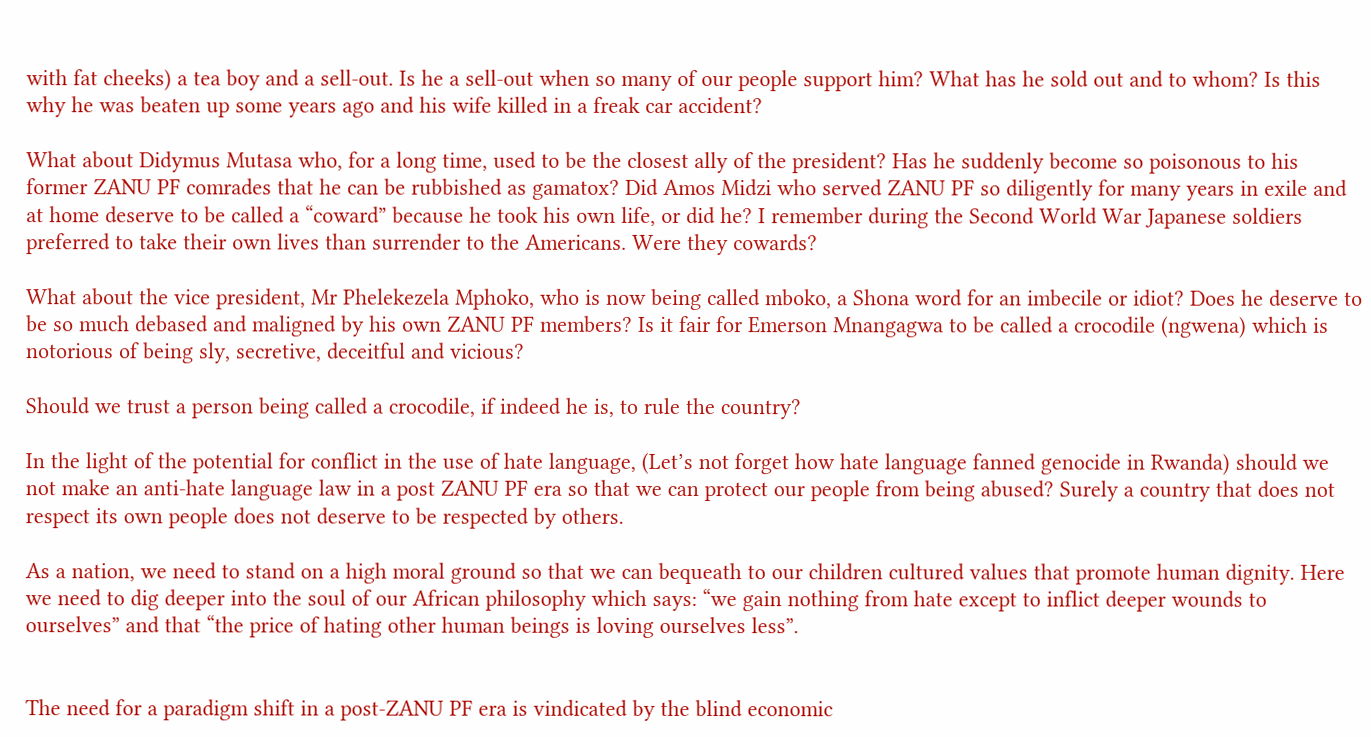with fat cheeks) a tea boy and a sell-out. Is he a sell-out when so many of our people support him? What has he sold out and to whom? Is this why he was beaten up some years ago and his wife killed in a freak car accident?

What about Didymus Mutasa who, for a long time, used to be the closest ally of the president? Has he suddenly become so poisonous to his former ZANU PF comrades that he can be rubbished as gamatox? Did Amos Midzi who served ZANU PF so diligently for many years in exile and at home deserve to be called a “coward” because he took his own life, or did he? I remember during the Second World War Japanese soldiers preferred to take their own lives than surrender to the Americans. Were they cowards?

What about the vice president, Mr Phelekezela Mphoko, who is now being called mboko, a Shona word for an imbecile or idiot? Does he deserve to be so much debased and maligned by his own ZANU PF members? Is it fair for Emerson Mnangagwa to be called a crocodile (ngwena) which is notorious of being sly, secretive, deceitful and vicious?

Should we trust a person being called a crocodile, if indeed he is, to rule the country?

In the light of the potential for conflict in the use of hate language, (Let’s not forget how hate language fanned genocide in Rwanda) should we not make an anti-hate language law in a post ZANU PF era so that we can protect our people from being abused? Surely a country that does not respect its own people does not deserve to be respected by others.

As a nation, we need to stand on a high moral ground so that we can bequeath to our children cultured values that promote human dignity. Here we need to dig deeper into the soul of our African philosophy which says: “we gain nothing from hate except to inflict deeper wounds to ourselves” and that “the price of hating other human beings is loving ourselves less”.


The need for a paradigm shift in a post-ZANU PF era is vindicated by the blind economic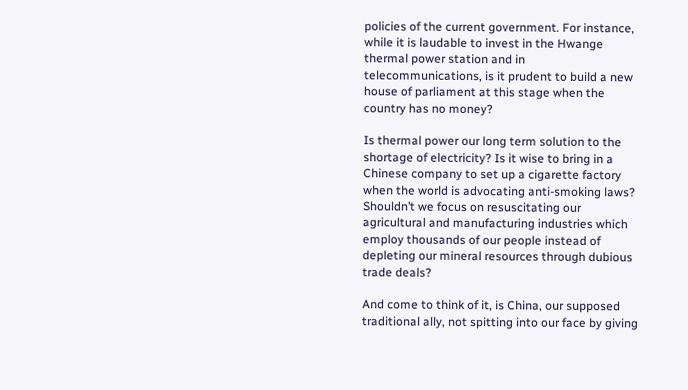policies of the current government. For instance, while it is laudable to invest in the Hwange thermal power station and in telecommunications, is it prudent to build a new house of parliament at this stage when the country has no money?

Is thermal power our long term solution to the shortage of electricity? Is it wise to bring in a Chinese company to set up a cigarette factory when the world is advocating anti-smoking laws? Shouldn’t we focus on resuscitating our agricultural and manufacturing industries which employ thousands of our people instead of depleting our mineral resources through dubious trade deals?

And come to think of it, is China, our supposed traditional ally, not spitting into our face by giving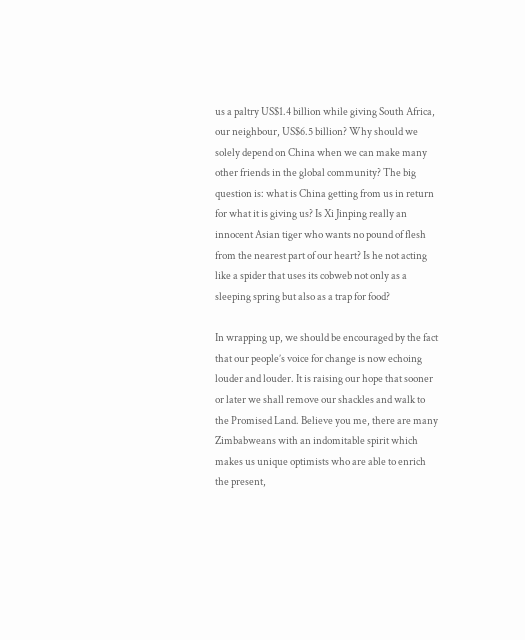us a paltry US$1.4 billion while giving South Africa, our neighbour, US$6.5 billion? Why should we solely depend on China when we can make many other friends in the global community? The big question is: what is China getting from us in return for what it is giving us? Is Xi Jinping really an innocent Asian tiger who wants no pound of flesh from the nearest part of our heart? Is he not acting like a spider that uses its cobweb not only as a sleeping spring but also as a trap for food?

In wrapping up, we should be encouraged by the fact that our people’s voice for change is now echoing louder and louder. It is raising our hope that sooner or later we shall remove our shackles and walk to the Promised Land. Believe you me, there are many Zimbabweans with an indomitable spirit which makes us unique optimists who are able to enrich the present,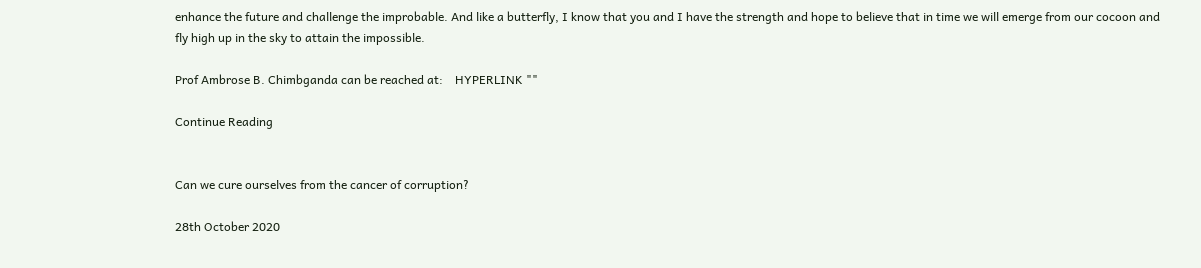enhance the future and challenge the improbable. And like a butterfly, I know that you and I have the strength and hope to believe that in time we will emerge from our cocoon and fly high up in the sky to attain the impossible.

Prof Ambrose B. Chimbganda can be reached at:    HYPERLINK ""

Continue Reading


Can we cure ourselves from the cancer of corruption?

28th October 2020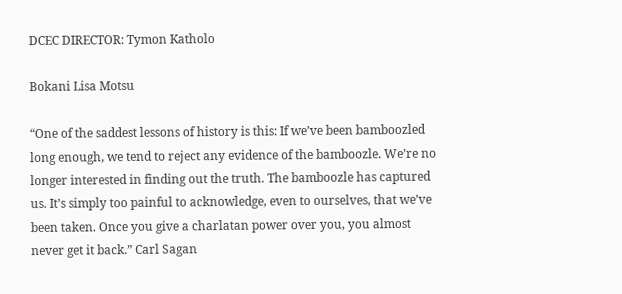DCEC DIRECTOR: Tymon Katholo

Bokani Lisa Motsu

“One of the saddest lessons of history is this: If we’ve been bamboozled long enough, we tend to reject any evidence of the bamboozle. We’re no longer interested in finding out the truth. The bamboozle has captured us. It’s simply too painful to acknowledge, even to ourselves, that we’ve been taken. Once you give a charlatan power over you, you almost never get it back.” Carl Sagan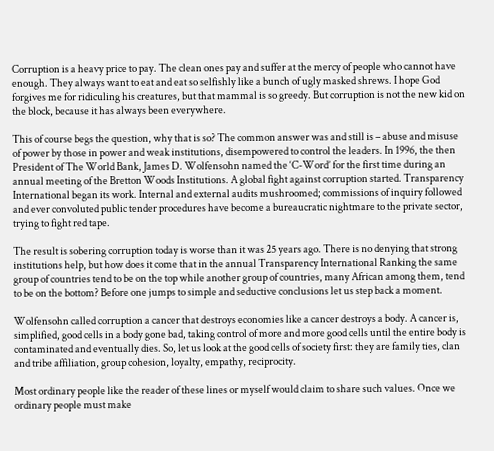Corruption is a heavy price to pay. The clean ones pay and suffer at the mercy of people who cannot have enough. They always want to eat and eat so selfishly like a bunch of ugly masked shrews. I hope God forgives me for ridiculing his creatures, but that mammal is so greedy. But corruption is not the new kid on the block, because it has always been everywhere.

This of course begs the question, why that is so? The common answer was and still is – abuse and misuse of power by those in power and weak institutions, disempowered to control the leaders. In 1996, the then President of The World Bank, James D. Wolfensohn named the ‘C-Word’ for the first time during an annual meeting of the Bretton Woods Institutions. A global fight against corruption started. Transparency International began its work. Internal and external audits mushroomed; commissions of inquiry followed and ever convoluted public tender procedures have become a bureaucratic nightmare to the private sector, trying to fight red tape.

The result is sobering corruption today is worse than it was 25 years ago. There is no denying that strong institutions help, but how does it come that in the annual Transparency International Ranking the same group of countries tend to be on the top while another group of countries, many African among them, tend to be on the bottom? Before one jumps to simple and seductive conclusions let us step back a moment.

Wolfensohn called corruption a cancer that destroys economies like a cancer destroys a body. A cancer is, simplified, good cells in a body gone bad, taking control of more and more good cells until the entire body is contaminated and eventually dies. So, let us look at the good cells of society first: they are family ties, clan and tribe affiliation, group cohesion, loyalty, empathy, reciprocity.

Most ordinary people like the reader of these lines or myself would claim to share such values. Once we ordinary people must make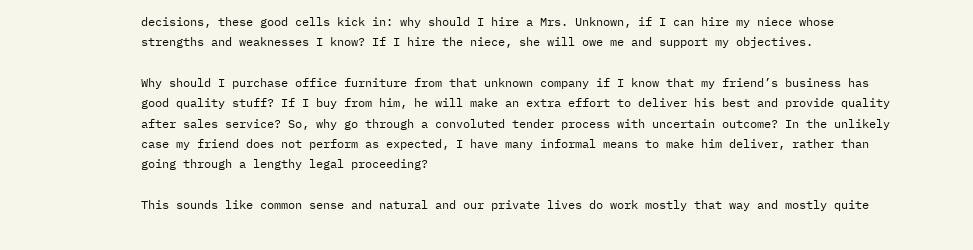decisions, these good cells kick in: why should I hire a Mrs. Unknown, if I can hire my niece whose strengths and weaknesses I know? If I hire the niece, she will owe me and support my objectives.

Why should I purchase office furniture from that unknown company if I know that my friend’s business has good quality stuff? If I buy from him, he will make an extra effort to deliver his best and provide quality after sales service? So, why go through a convoluted tender process with uncertain outcome? In the unlikely case my friend does not perform as expected, I have many informal means to make him deliver, rather than going through a lengthy legal proceeding?

This sounds like common sense and natural and our private lives do work mostly that way and mostly quite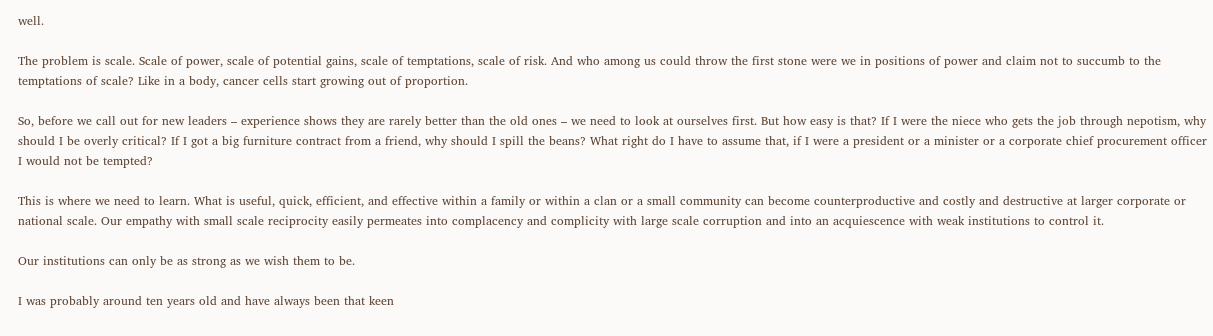well.

The problem is scale. Scale of power, scale of potential gains, scale of temptations, scale of risk. And who among us could throw the first stone were we in positions of power and claim not to succumb to the temptations of scale? Like in a body, cancer cells start growing out of proportion.

So, before we call out for new leaders – experience shows they are rarely better than the old ones – we need to look at ourselves first. But how easy is that? If I were the niece who gets the job through nepotism, why should I be overly critical? If I got a big furniture contract from a friend, why should I spill the beans? What right do I have to assume that, if I were a president or a minister or a corporate chief procurement officer I would not be tempted?

This is where we need to learn. What is useful, quick, efficient, and effective within a family or within a clan or a small community can become counterproductive and costly and destructive at larger corporate or national scale. Our empathy with small scale reciprocity easily permeates into complacency and complicity with large scale corruption and into an acquiescence with weak institutions to control it.

Our institutions can only be as strong as we wish them to be.

I was probably around ten years old and have always been that keen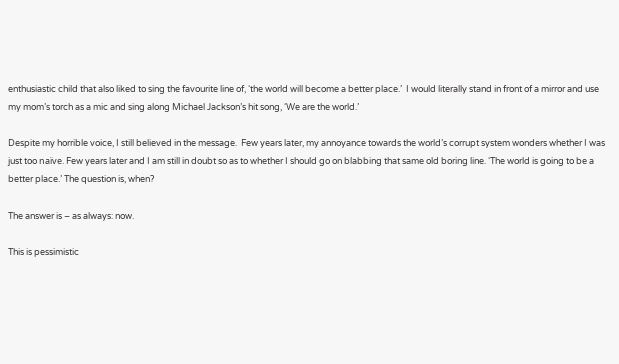enthusiastic child that also liked to sing the favourite line of, ‘the world will become a better place.’  I would literally stand in front of a mirror and use my mom’s torch as a mic and sing along Michael Jackson’s hit song, ‘We are the world.’

Despite my horrible voice, I still believed in the message.  Few years later, my annoyance towards the world’s corrupt system wonders whether I was just too naïve. Few years later and I am still in doubt so as to whether I should go on blabbing that same old boring line. ‘The world is going to be a better place.’ The question is, when?

The answer is – as always: now.

This is pessimistic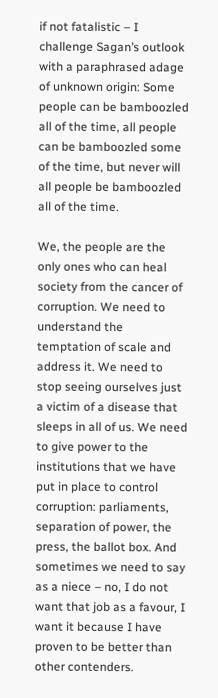if not fatalistic – I challenge Sagan’s outlook with a paraphrased adage of unknown origin: Some people can be bamboozled all of the time, all people can be bamboozled some of the time, but never will all people be bamboozled all of the time.

We, the people are the only ones who can heal society from the cancer of corruption. We need to understand the temptation of scale and address it. We need to stop seeing ourselves just a victim of a disease that sleeps in all of us. We need to give power to the institutions that we have put in place to control corruption: parliaments, separation of power, the press, the ballot box. And sometimes we need to say as a niece – no, I do not want that job as a favour, I want it because I have proven to be better than other contenders.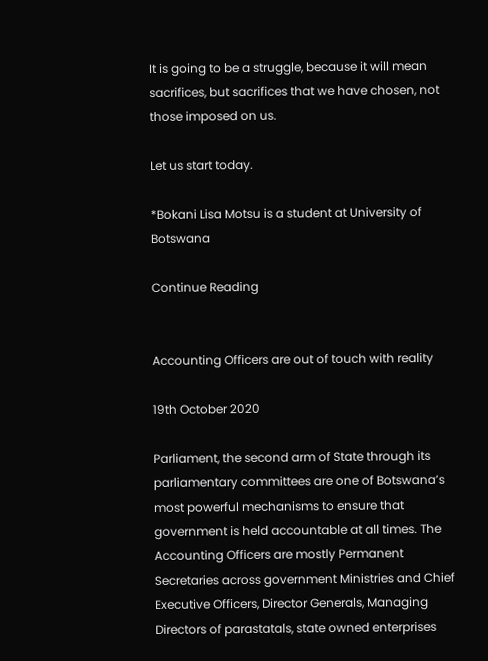It is going to be a struggle, because it will mean sacrifices, but sacrifices that we have chosen, not those imposed on us.

Let us start today.

*Bokani Lisa Motsu is a student at University of Botswana

Continue Reading


Accounting Officers are out of touch with reality

19th October 2020

Parliament, the second arm of State through its parliamentary committees are one of Botswana’s most powerful mechanisms to ensure that government is held accountable at all times. The Accounting Officers are mostly Permanent Secretaries across government Ministries and Chief Executive Officers, Director Generals, Managing Directors of parastatals, state owned enterprises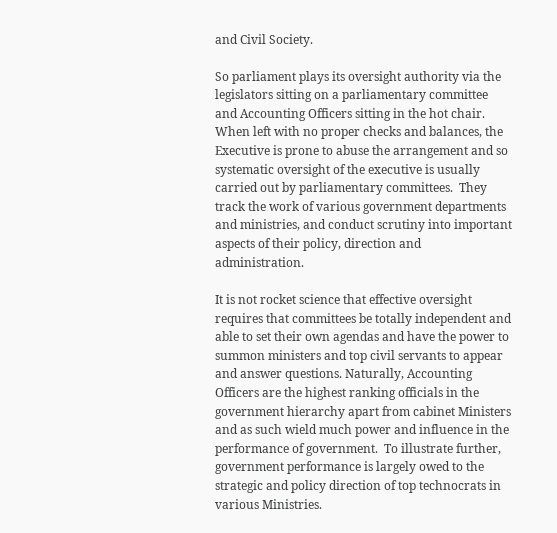and Civil Society.

So parliament plays its oversight authority via the legislators sitting on a parliamentary committee and Accounting Officers sitting in the hot chair.  When left with no proper checks and balances, the Executive is prone to abuse the arrangement and so systematic oversight of the executive is usually carried out by parliamentary committees.  They track the work of various government departments and ministries, and conduct scrutiny into important aspects of their policy, direction and administration.

It is not rocket science that effective oversight requires that committees be totally independent and able to set their own agendas and have the power to summon ministers and top civil servants to appear and answer questions. Naturally, Accounting Officers are the highest ranking officials in the government hierarchy apart from cabinet Ministers and as such wield much power and influence in the performance of government.  To illustrate further, government performance is largely owed to the strategic and policy direction of top technocrats in various Ministries.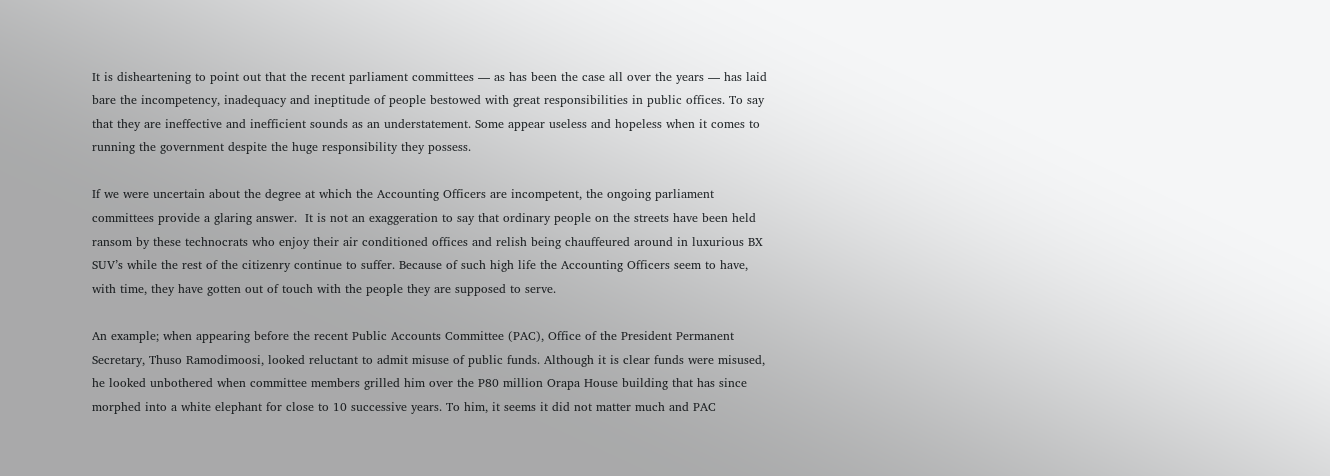It is disheartening to point out that the recent parliament committees — as has been the case all over the years — has laid bare the incompetency, inadequacy and ineptitude of people bestowed with great responsibilities in public offices. To say that they are ineffective and inefficient sounds as an understatement. Some appear useless and hopeless when it comes to running the government despite the huge responsibility they possess.

If we were uncertain about the degree at which the Accounting Officers are incompetent, the ongoing parliament committees provide a glaring answer.  It is not an exaggeration to say that ordinary people on the streets have been held ransom by these technocrats who enjoy their air conditioned offices and relish being chauffeured around in luxurious BX SUV’s while the rest of the citizenry continue to suffer. Because of such high life the Accounting Officers seem to have, with time, they have gotten out of touch with the people they are supposed to serve.

An example; when appearing before the recent Public Accounts Committee (PAC), Office of the President Permanent Secretary, Thuso Ramodimoosi, looked reluctant to admit misuse of public funds. Although it is clear funds were misused, he looked unbothered when committee members grilled him over the P80 million Orapa House building that has since morphed into a white elephant for close to 10 successive years. To him, it seems it did not matter much and PAC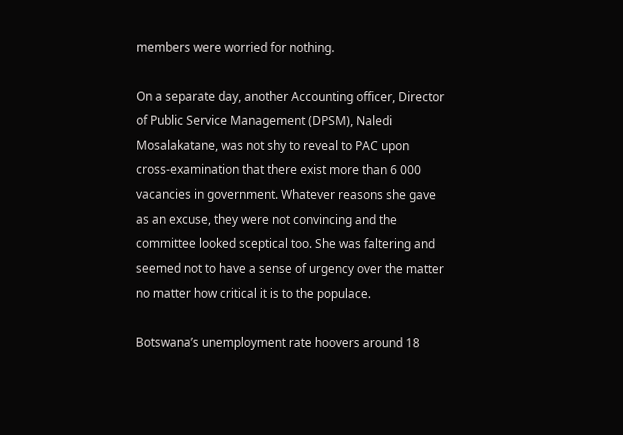members were worried for nothing.

On a separate day, another Accounting officer, Director of Public Service Management (DPSM), Naledi Mosalakatane, was not shy to reveal to PAC upon cross-examination that there exist more than 6 000 vacancies in government. Whatever reasons she gave as an excuse, they were not convincing and the committee looked sceptical too. She was faltering and seemed not to have a sense of urgency over the matter no matter how critical it is to the populace.

Botswana’s unemployment rate hoovers around 18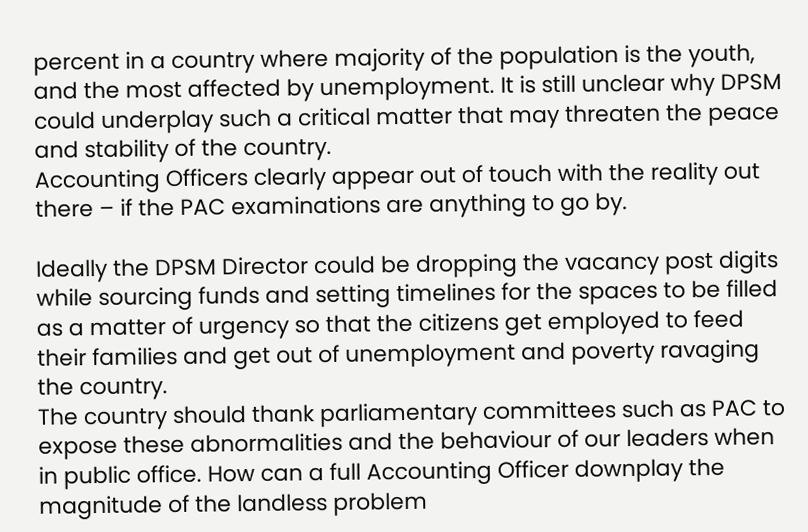percent in a country where majority of the population is the youth, and the most affected by unemployment. It is still unclear why DPSM could underplay such a critical matter that may threaten the peace and stability of the country.
Accounting Officers clearly appear out of touch with the reality out there – if the PAC examinations are anything to go by.

Ideally the DPSM Director could be dropping the vacancy post digits while sourcing funds and setting timelines for the spaces to be filled as a matter of urgency so that the citizens get employed to feed their families and get out of unemployment and poverty ravaging the country.
The country should thank parliamentary committees such as PAC to expose these abnormalities and the behaviour of our leaders when in public office. How can a full Accounting Officer downplay the magnitude of the landless problem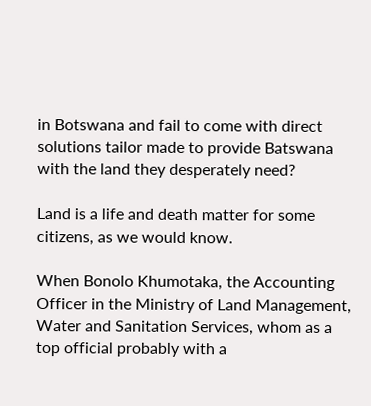in Botswana and fail to come with direct solutions tailor made to provide Batswana with the land they desperately need?

Land is a life and death matter for some citizens, as we would know.

When Bonolo Khumotaka, the Accounting Officer in the Ministry of Land Management, Water and Sanitation Services, whom as a top official probably with a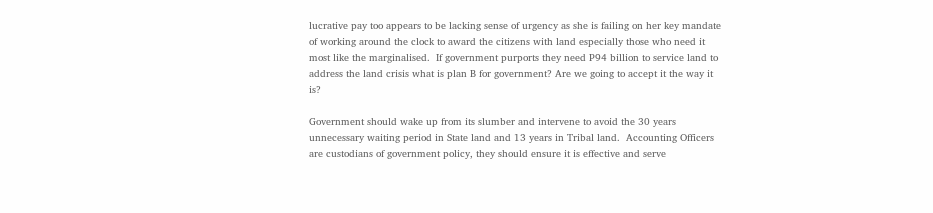lucrative pay too appears to be lacking sense of urgency as she is failing on her key mandate of working around the clock to award the citizens with land especially those who need it most like the marginalised.  If government purports they need P94 billion to service land to address the land crisis what is plan B for government? Are we going to accept it the way it is?

Government should wake up from its slumber and intervene to avoid the 30 years unnecessary waiting period in State land and 13 years in Tribal land.  Accounting Officers are custodians of government policy, they should ensure it is effective and serve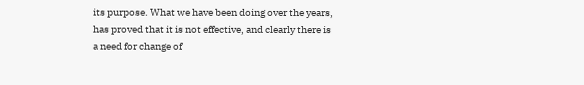its purpose. What we have been doing over the years, has proved that it is not effective, and clearly there is a need for change of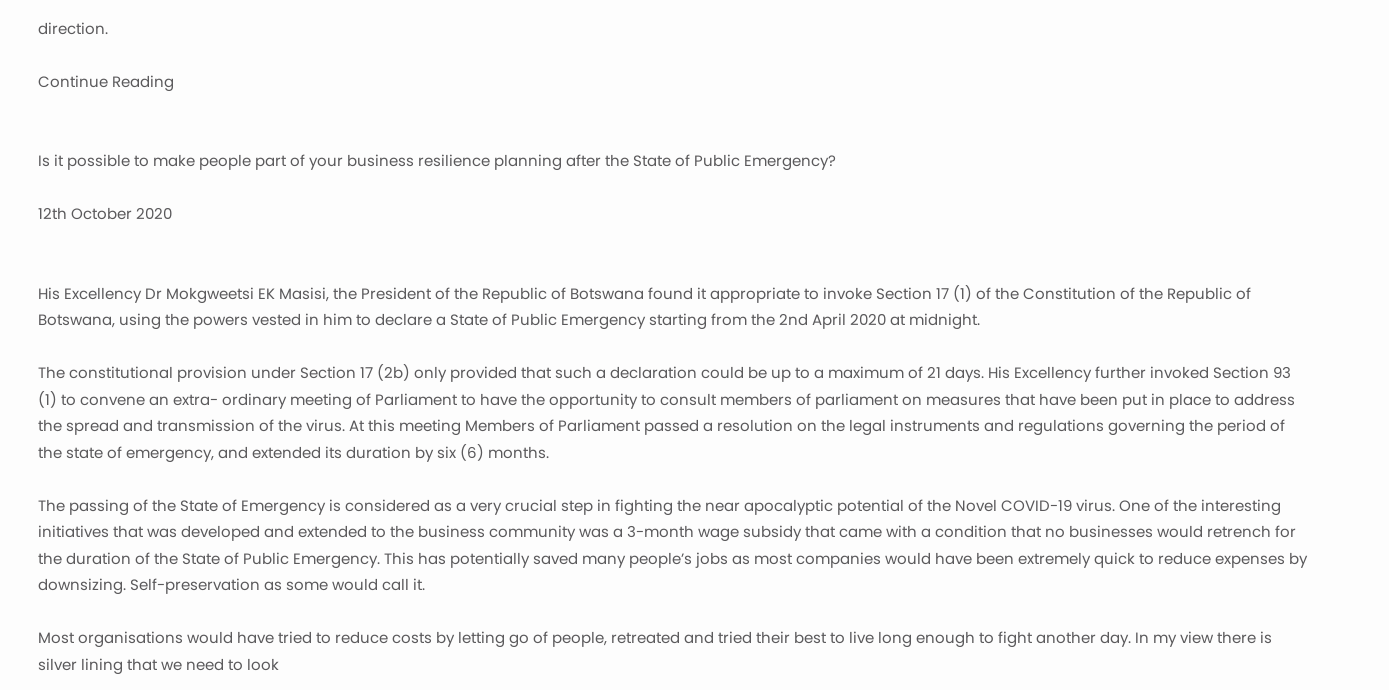direction.

Continue Reading


Is it possible to make people part of your business resilience planning after the State of Public Emergency?

12th October 2020


His Excellency Dr Mokgweetsi EK Masisi, the President of the Republic of Botswana found it appropriate to invoke Section 17 (1) of the Constitution of the Republic of Botswana, using the powers vested in him to declare a State of Public Emergency starting from the 2nd April 2020 at midnight.

The constitutional provision under Section 17 (2b) only provided that such a declaration could be up to a maximum of 21 days. His Excellency further invoked Section 93 (1) to convene an extra- ordinary meeting of Parliament to have the opportunity to consult members of parliament on measures that have been put in place to address the spread and transmission of the virus. At this meeting Members of Parliament passed a resolution on the legal instruments and regulations governing the period of the state of emergency, and extended its duration by six (6) months.

The passing of the State of Emergency is considered as a very crucial step in fighting the near apocalyptic potential of the Novel COVID-19 virus. One of the interesting initiatives that was developed and extended to the business community was a 3-month wage subsidy that came with a condition that no businesses would retrench for the duration of the State of Public Emergency. This has potentially saved many people’s jobs as most companies would have been extremely quick to reduce expenses by downsizing. Self-preservation as some would call it.

Most organisations would have tried to reduce costs by letting go of people, retreated and tried their best to live long enough to fight another day. In my view there is silver lining that we need to look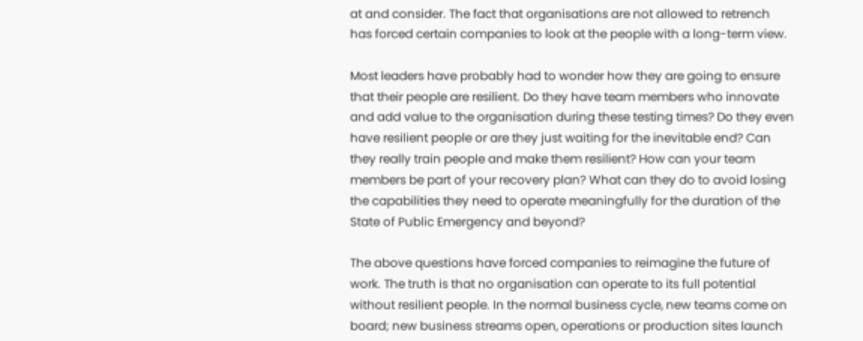at and consider. The fact that organisations are not allowed to retrench has forced certain companies to look at the people with a long-term view.

Most leaders have probably had to wonder how they are going to ensure that their people are resilient. Do they have team members who innovate and add value to the organisation during these testing times? Do they even have resilient people or are they just waiting for the inevitable end? Can they really train people and make them resilient? How can your team members be part of your recovery plan? What can they do to avoid losing the capabilities they need to operate meaningfully for the duration of the State of Public Emergency and beyond?

The above questions have forced companies to reimagine the future of work. The truth is that no organisation can operate to its full potential without resilient people. In the normal business cycle, new teams come on board; new business streams open, operations or production sites launch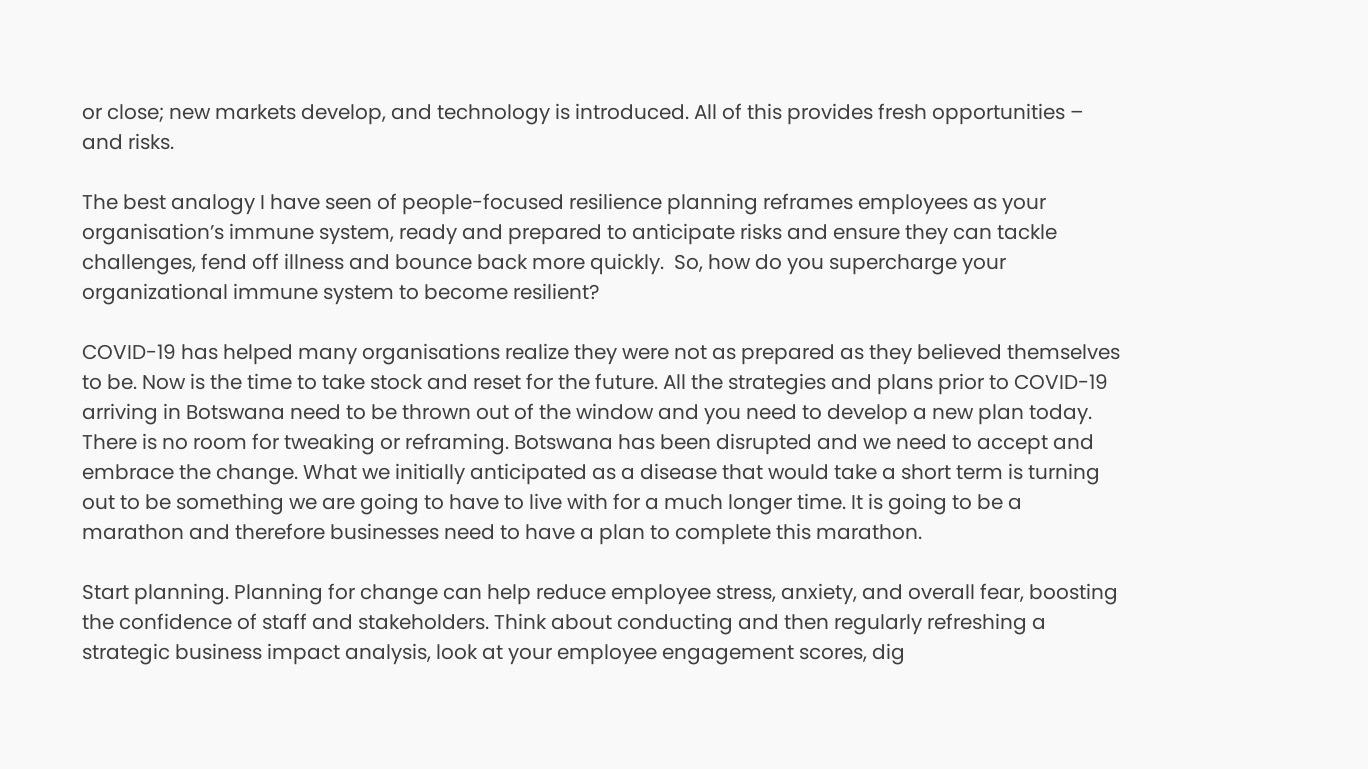or close; new markets develop, and technology is introduced. All of this provides fresh opportunities – and risks.

The best analogy I have seen of people-focused resilience planning reframes employees as your organisation’s immune system, ready and prepared to anticipate risks and ensure they can tackle challenges, fend off illness and bounce back more quickly.  So, how do you supercharge your organizational immune system to become resilient?

COVID-19 has helped many organisations realize they were not as prepared as they believed themselves to be. Now is the time to take stock and reset for the future. All the strategies and plans prior to COVID-19 arriving in Botswana need to be thrown out of the window and you need to develop a new plan today. There is no room for tweaking or reframing. Botswana has been disrupted and we need to accept and embrace the change. What we initially anticipated as a disease that would take a short term is turning out to be something we are going to have to live with for a much longer time. It is going to be a marathon and therefore businesses need to have a plan to complete this marathon.

Start planning. Planning for change can help reduce employee stress, anxiety, and overall fear, boosting the confidence of staff and stakeholders. Think about conducting and then regularly refreshing a strategic business impact analysis, look at your employee engagement scores, dig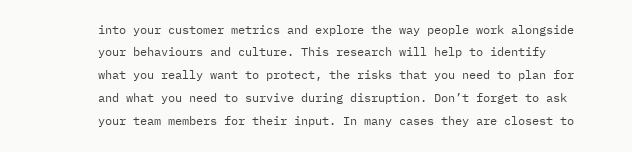into your customer metrics and explore the way people work alongside your behaviours and culture. This research will help to identify what you really want to protect, the risks that you need to plan for and what you need to survive during disruption. Don’t forget to ask your team members for their input. In many cases they are closest to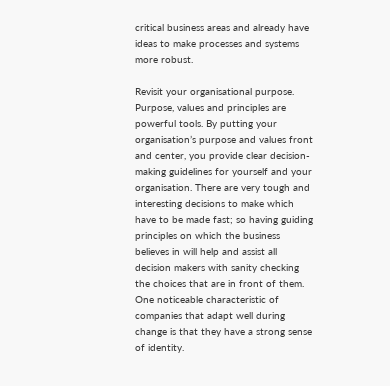critical business areas and already have ideas to make processes and systems more robust.

Revisit your organisational purpose. Purpose, values and principles are powerful tools. By putting your organisation’s purpose and values front and center, you provide clear decision-making guidelines for yourself and your organisation. There are very tough and interesting decisions to make which have to be made fast; so having guiding principles on which the business believes in will help and assist all decision makers with sanity checking the choices that are in front of them. One noticeable characteristic of companies that adapt well during change is that they have a strong sense of identity.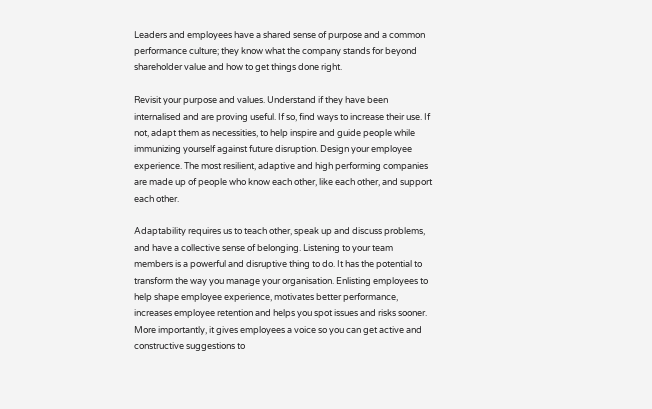Leaders and employees have a shared sense of purpose and a common performance culture; they know what the company stands for beyond shareholder value and how to get things done right.

Revisit your purpose and values. Understand if they have been internalised and are proving useful. If so, find ways to increase their use. If not, adapt them as necessities, to help inspire and guide people while immunizing yourself against future disruption. Design your employee experience. The most resilient, adaptive and high performing companies are made up of people who know each other, like each other, and support each other.

Adaptability requires us to teach other, speak up and discuss problems, and have a collective sense of belonging. Listening to your team members is a powerful and disruptive thing to do. It has the potential to transform the way you manage your organisation. Enlisting employees to help shape employee experience, motivates better performance, increases employee retention and helps you spot issues and risks sooner. More importantly, it gives employees a voice so you can get active and constructive suggestions to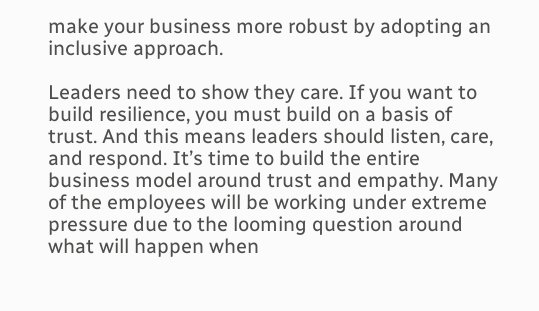make your business more robust by adopting an inclusive approach.

Leaders need to show they care. If you want to build resilience, you must build on a basis of trust. And this means leaders should listen, care, and respond. It’s time to build the entire business model around trust and empathy. Many of the employees will be working under extreme pressure due to the looming question around what will happen when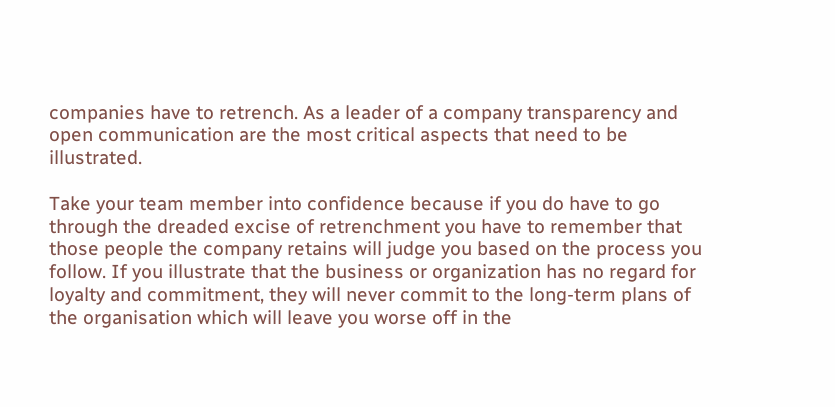companies have to retrench. As a leader of a company transparency and open communication are the most critical aspects that need to be illustrated.

Take your team member into confidence because if you do have to go through the dreaded excise of retrenchment you have to remember that those people the company retains will judge you based on the process you follow. If you illustrate that the business or organization has no regard for loyalty and commitment, they will never commit to the long-term plans of the organisation which will leave you worse off in the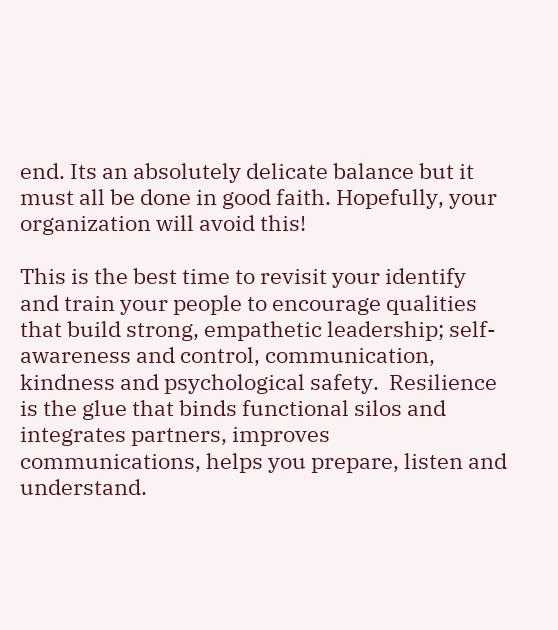end. Its an absolutely delicate balance but it must all be done in good faith. Hopefully, your organization will avoid this!

This is the best time to revisit your identify and train your people to encourage qualities that build strong, empathetic leadership; self-awareness and control, communication, kindness and psychological safety.  Resilience is the glue that binds functional silos and integrates partners, improves communications, helps you prepare, listen and understand.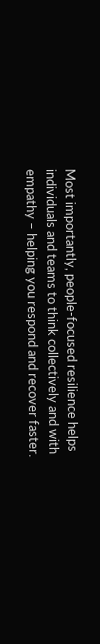Most importantly, people-focused resilience helps individuals and teams to think collectively and with empathy – helping you respond and recover faster.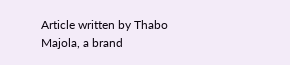Article written by Thabo Majola, a brand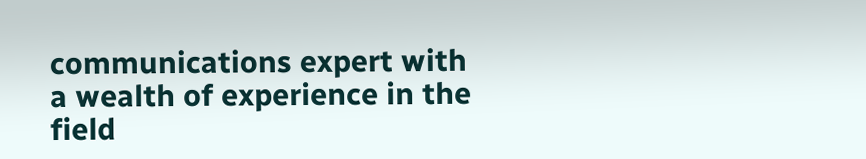communications expert with a wealth of experience in the field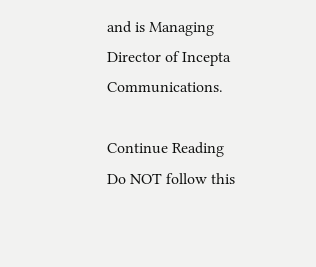and is Managing Director of Incepta Communications.

Continue Reading
Do NOT follow this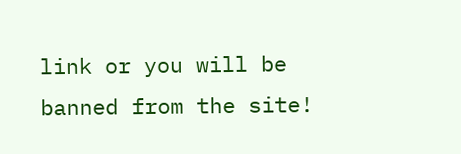link or you will be banned from the site!